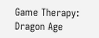Game Therapy: Dragon Age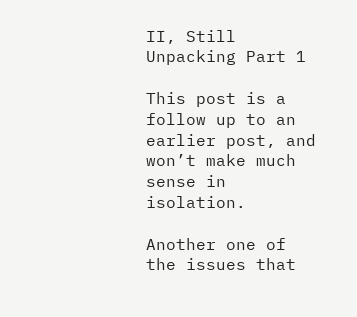II, Still Unpacking Part 1

This post is a follow up to an earlier post, and won’t make much sense in isolation.

Another one of the issues that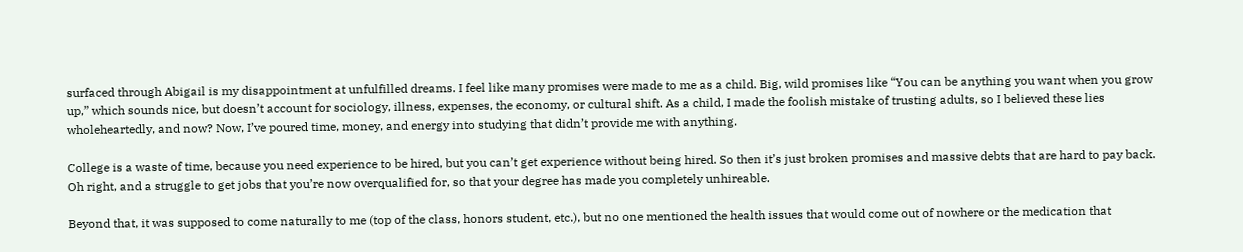surfaced through Abigail is my disappointment at unfulfilled dreams. I feel like many promises were made to me as a child. Big, wild promises like “You can be anything you want when you grow up,” which sounds nice, but doesn’t account for sociology, illness, expenses, the economy, or cultural shift. As a child, I made the foolish mistake of trusting adults, so I believed these lies wholeheartedly, and now? Now, I’ve poured time, money, and energy into studying that didn’t provide me with anything.

College is a waste of time, because you need experience to be hired, but you can’t get experience without being hired. So then it’s just broken promises and massive debts that are hard to pay back. Oh right, and a struggle to get jobs that you’re now overqualified for, so that your degree has made you completely unhireable.

Beyond that, it was supposed to come naturally to me (top of the class, honors student, etc.), but no one mentioned the health issues that would come out of nowhere or the medication that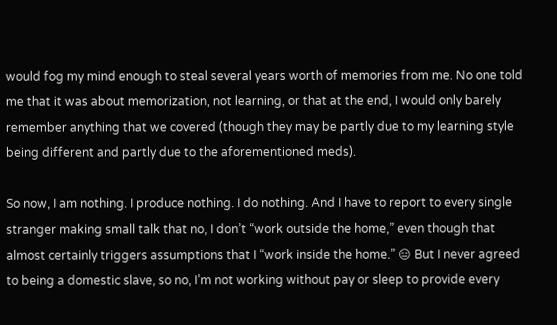would fog my mind enough to steal several years worth of memories from me. No one told me that it was about memorization, not learning, or that at the end, I would only barely remember anything that we covered (though they may be partly due to my learning style being different and partly due to the aforementioned meds).

So now, I am nothing. I produce nothing. I do nothing. And I have to report to every single stranger making small talk that no, I don’t “work outside the home,” even though that almost certainly triggers assumptions that I “work inside the home.” 😑 But I never agreed to being a domestic slave, so no, I’m not working without pay or sleep to provide every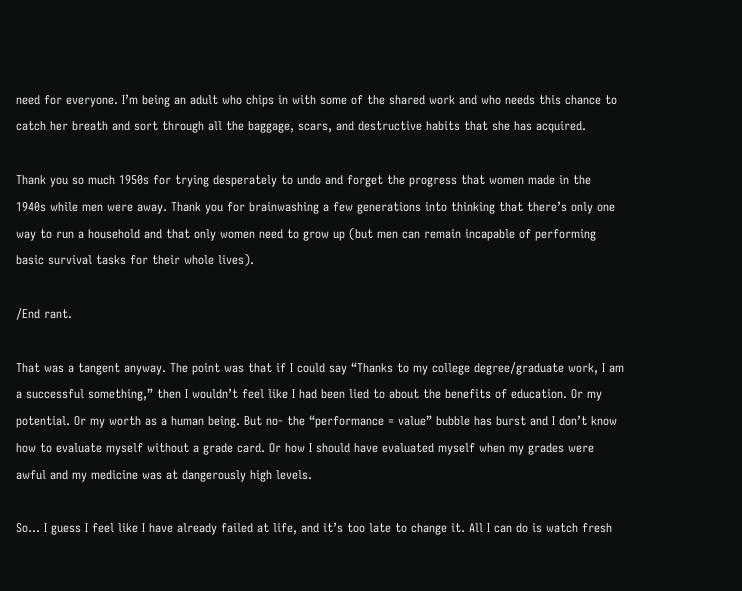need for everyone. I’m being an adult who chips in with some of the shared work and who needs this chance to catch her breath and sort through all the baggage, scars, and destructive habits that she has acquired.

Thank you so much 1950s for trying desperately to undo and forget the progress that women made in the 1940s while men were away. Thank you for brainwashing a few generations into thinking that there’s only one way to run a household and that only women need to grow up (but men can remain incapable of performing basic survival tasks for their whole lives).

/End rant.

That was a tangent anyway. The point was that if I could say “Thanks to my college degree/graduate work, I am a successful something,” then I wouldn’t feel like I had been lied to about the benefits of education. Or my potential. Or my worth as a human being. But no- the “performance = value” bubble has burst and I don’t know how to evaluate myself without a grade card. Or how I should have evaluated myself when my grades were awful and my medicine was at dangerously high levels.

So… I guess I feel like I have already failed at life, and it’s too late to change it. All I can do is watch fresh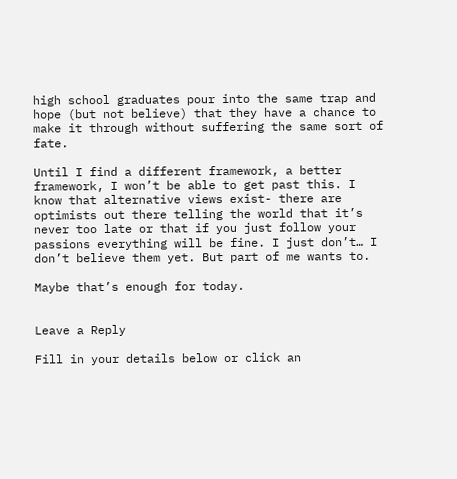high school graduates pour into the same trap and hope (but not believe) that they have a chance to make it through without suffering the same sort of fate.

Until I find a different framework, a better framework, I won’t be able to get past this. I know that alternative views exist- there are optimists out there telling the world that it’s never too late or that if you just follow your passions everything will be fine. I just don’t… I don’t believe them yet. But part of me wants to.

Maybe that’s enough for today.


Leave a Reply

Fill in your details below or click an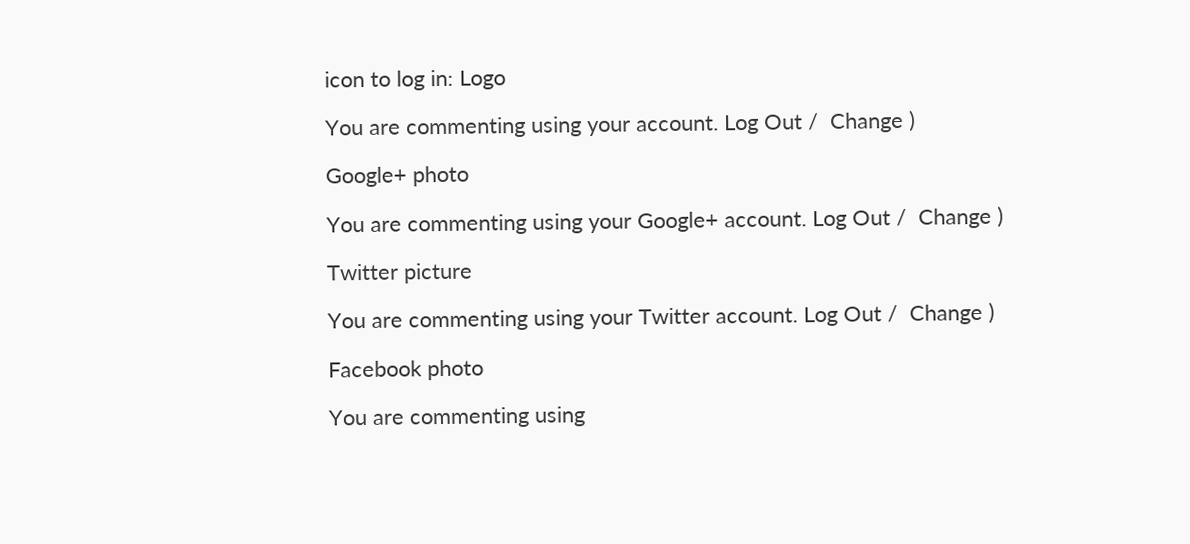icon to log in: Logo

You are commenting using your account. Log Out /  Change )

Google+ photo

You are commenting using your Google+ account. Log Out /  Change )

Twitter picture

You are commenting using your Twitter account. Log Out /  Change )

Facebook photo

You are commenting using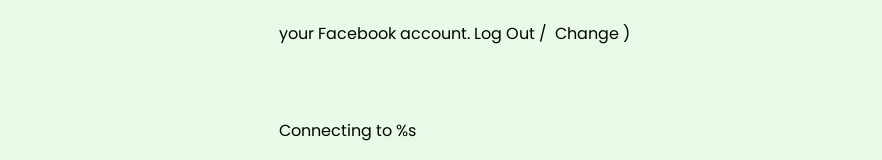your Facebook account. Log Out /  Change )


Connecting to %s